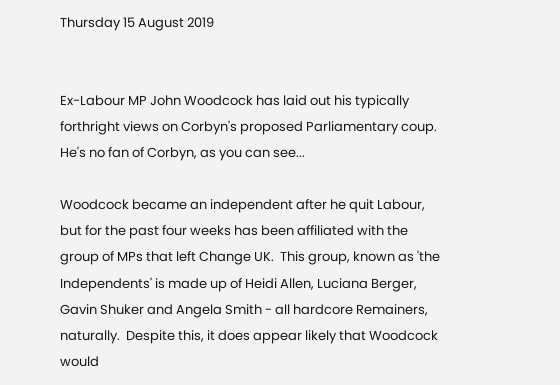Thursday 15 August 2019


Ex-Labour MP John Woodcock has laid out his typically forthright views on Corbyn's proposed Parliamentary coup.  He's no fan of Corbyn, as you can see...

Woodcock became an independent after he quit Labour, but for the past four weeks has been affiliated with the group of MPs that left Change UK.  This group, known as 'the Independents' is made up of Heidi Allen, Luciana Berger, Gavin Shuker and Angela Smith - all hardcore Remainers, naturally.  Despite this, it does appear likely that Woodcock would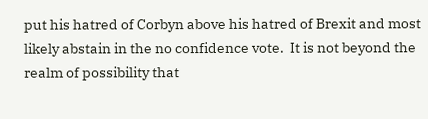put his hatred of Corbyn above his hatred of Brexit and most likely abstain in the no confidence vote.  It is not beyond the realm of possibility that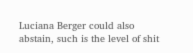Luciana Berger could also abstain, such is the level of shit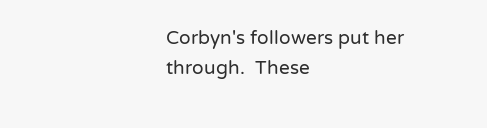Corbyn's followers put her through.  These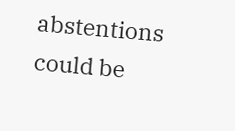abstentions could be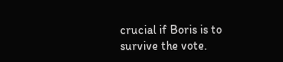crucial if Boris is to survive the vote.